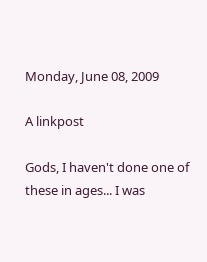Monday, June 08, 2009

A linkpost

Gods, I haven't done one of these in ages... I was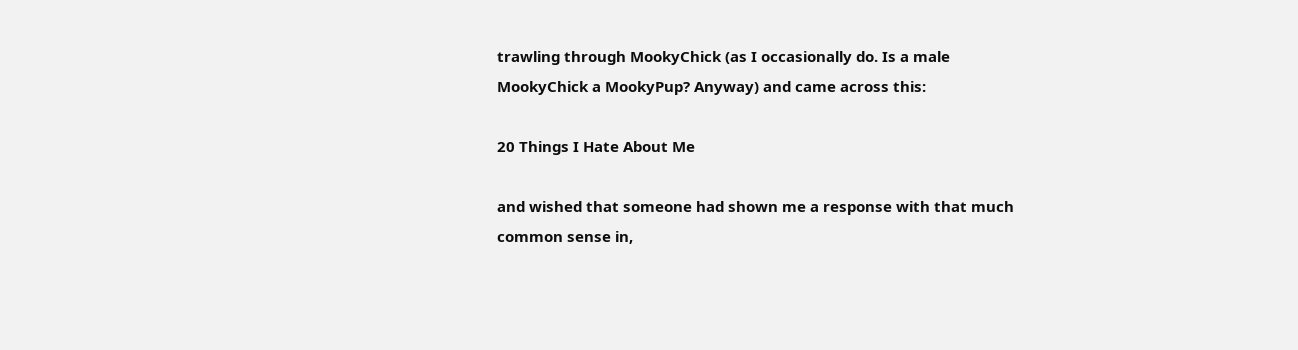trawling through MookyChick (as I occasionally do. Is a male MookyChick a MookyPup? Anyway) and came across this:

20 Things I Hate About Me

and wished that someone had shown me a response with that much common sense in,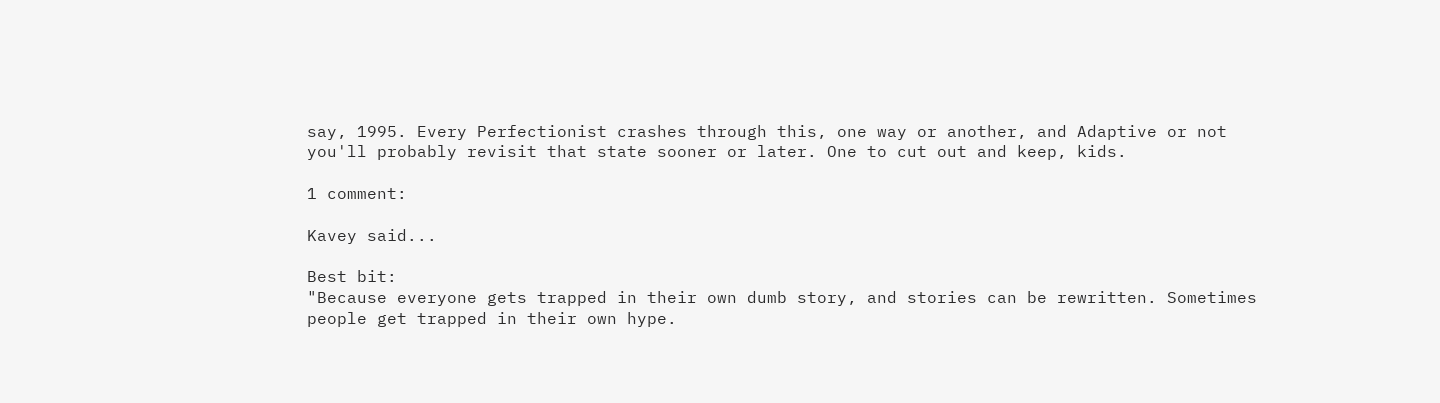say, 1995. Every Perfectionist crashes through this, one way or another, and Adaptive or not you'll probably revisit that state sooner or later. One to cut out and keep, kids.

1 comment:

Kavey said...

Best bit:
"Because everyone gets trapped in their own dumb story, and stories can be rewritten. Sometimes people get trapped in their own hype.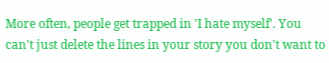More often, people get trapped in 'I hate myself'. You can't just delete the lines in your story you don't want to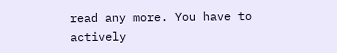read any more. You have to actively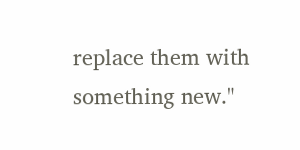replace them with something new."